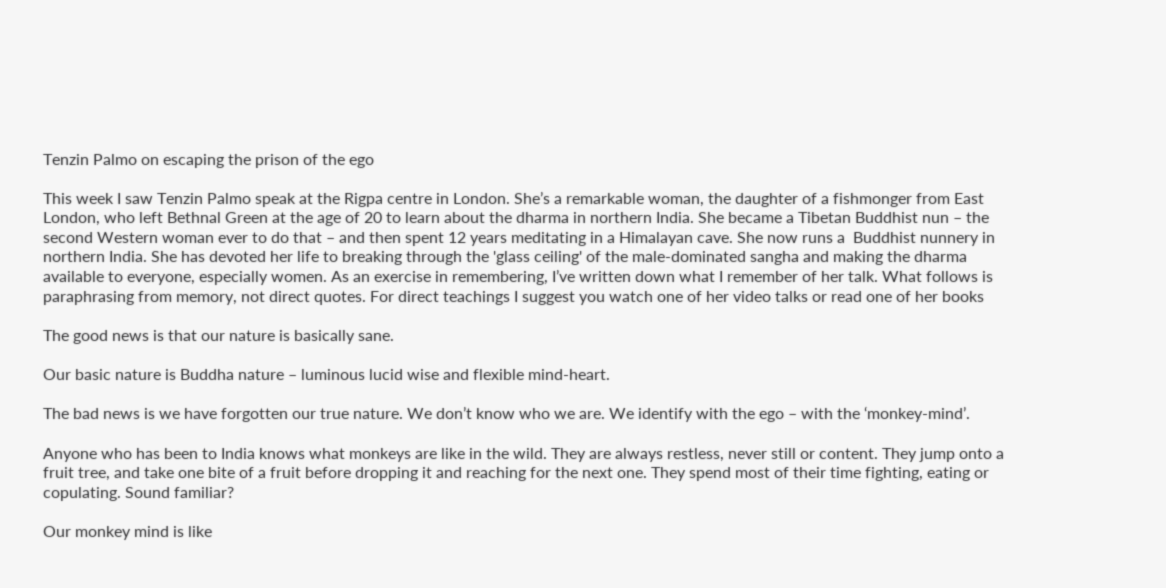Tenzin Palmo on escaping the prison of the ego

This week I saw Tenzin Palmo speak at the Rigpa centre in London. She’s a remarkable woman, the daughter of a fishmonger from East London, who left Bethnal Green at the age of 20 to learn about the dharma in northern India. She became a Tibetan Buddhist nun – the second Western woman ever to do that – and then spent 12 years meditating in a Himalayan cave. She now runs a  Buddhist nunnery in northern India. She has devoted her life to breaking through the 'glass ceiling' of the male-dominated sangha and making the dharma available to everyone, especially women. As an exercise in remembering, I’ve written down what I remember of her talk. What follows is paraphrasing from memory, not direct quotes. For direct teachings I suggest you watch one of her video talks or read one of her books

The good news is that our nature is basically sane.

Our basic nature is Buddha nature – luminous lucid wise and flexible mind-heart.

The bad news is we have forgotten our true nature. We don’t know who we are. We identify with the ego – with the ‘monkey-mind’.

Anyone who has been to India knows what monkeys are like in the wild. They are always restless, never still or content. They jump onto a fruit tree, and take one bite of a fruit before dropping it and reaching for the next one. They spend most of their time fighting, eating or copulating. Sound familiar?

Our monkey mind is like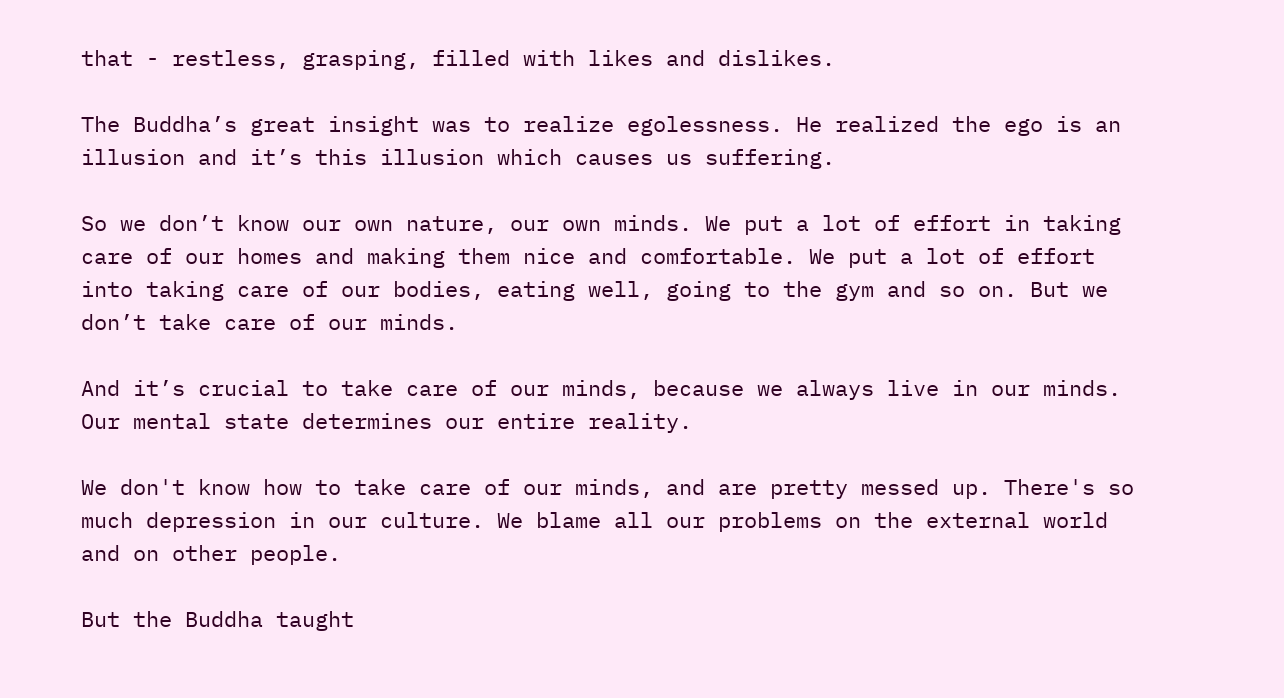that - restless, grasping, filled with likes and dislikes.

The Buddha’s great insight was to realize egolessness. He realized the ego is an illusion and it’s this illusion which causes us suffering.

So we don’t know our own nature, our own minds. We put a lot of effort in taking care of our homes and making them nice and comfortable. We put a lot of effort into taking care of our bodies, eating well, going to the gym and so on. But we don’t take care of our minds.

And it’s crucial to take care of our minds, because we always live in our minds. Our mental state determines our entire reality.

We don't know how to take care of our minds, and are pretty messed up. There's so much depression in our culture. We blame all our problems on the external world and on other people.

But the Buddha taught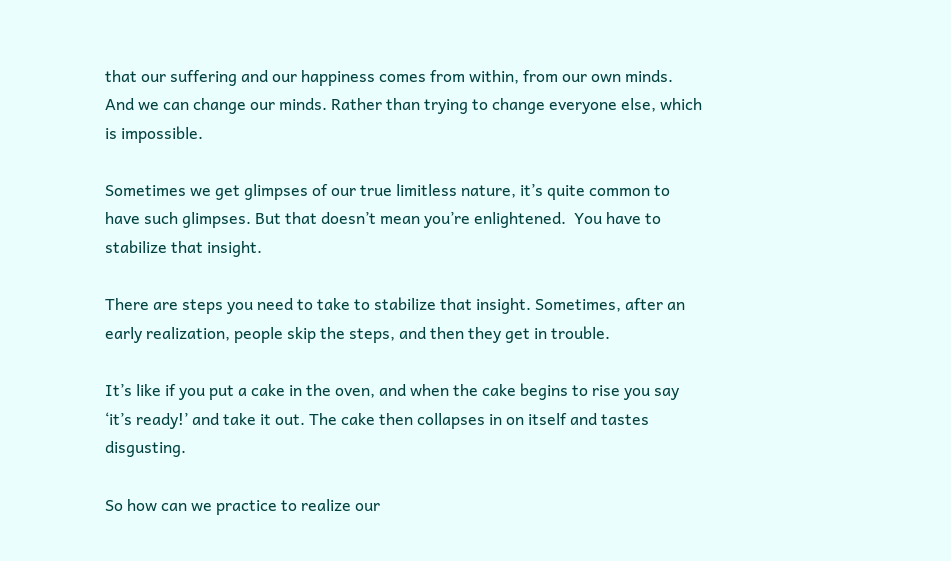that our suffering and our happiness comes from within, from our own minds. And we can change our minds. Rather than trying to change everyone else, which is impossible.

Sometimes we get glimpses of our true limitless nature, it’s quite common to have such glimpses. But that doesn’t mean you’re enlightened.  You have to stabilize that insight.

There are steps you need to take to stabilize that insight. Sometimes, after an early realization, people skip the steps, and then they get in trouble.

It’s like if you put a cake in the oven, and when the cake begins to rise you say ‘it’s ready!’ and take it out. The cake then collapses in on itself and tastes disgusting.

So how can we practice to realize our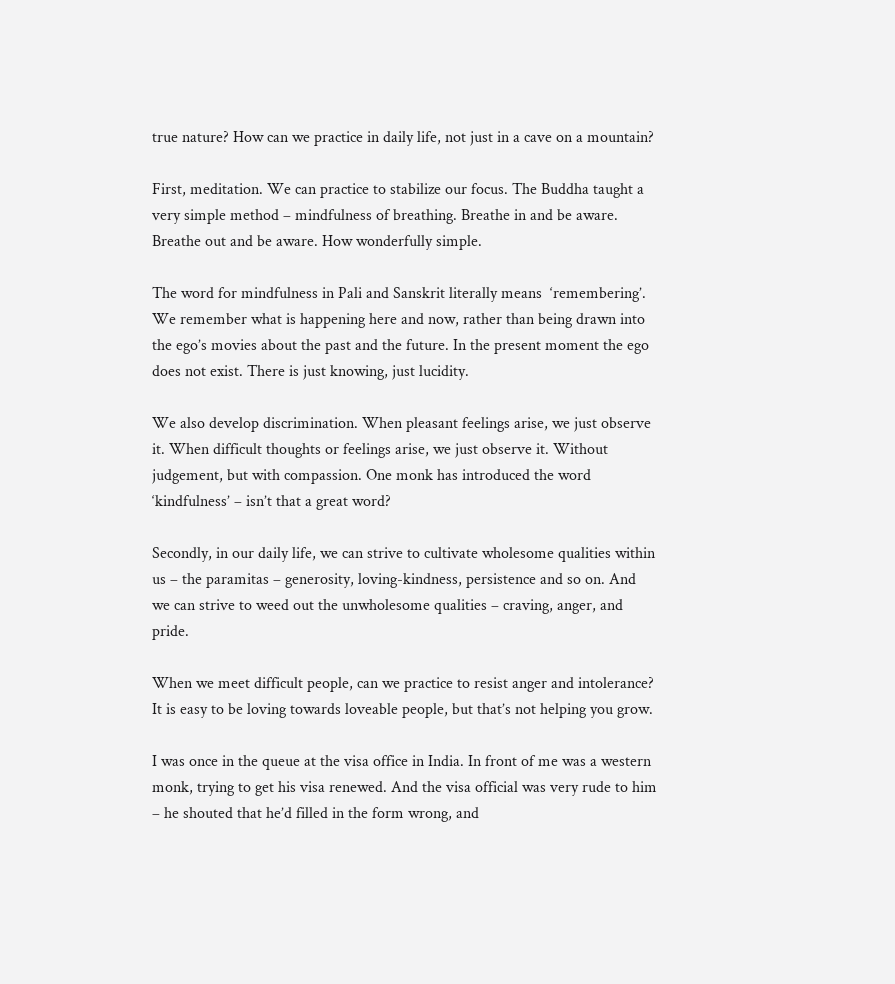true nature? How can we practice in daily life, not just in a cave on a mountain?

First, meditation. We can practice to stabilize our focus. The Buddha taught a very simple method – mindfulness of breathing. Breathe in and be aware. Breathe out and be aware. How wonderfully simple.

The word for mindfulness in Pali and Sanskrit literally means  ‘remembering’. We remember what is happening here and now, rather than being drawn into the ego’s movies about the past and the future. In the present moment the ego does not exist. There is just knowing, just lucidity.

We also develop discrimination. When pleasant feelings arise, we just observe it. When difficult thoughts or feelings arise, we just observe it. Without judgement, but with compassion. One monk has introduced the word ‘kindfulness’ – isn’t that a great word?

Secondly, in our daily life, we can strive to cultivate wholesome qualities within us – the paramitas – generosity, loving-kindness, persistence and so on. And we can strive to weed out the unwholesome qualities – craving, anger, and pride.

When we meet difficult people, can we practice to resist anger and intolerance? It is easy to be loving towards loveable people, but that’s not helping you grow.

I was once in the queue at the visa office in India. In front of me was a western monk, trying to get his visa renewed. And the visa official was very rude to him – he shouted that he’d filled in the form wrong, and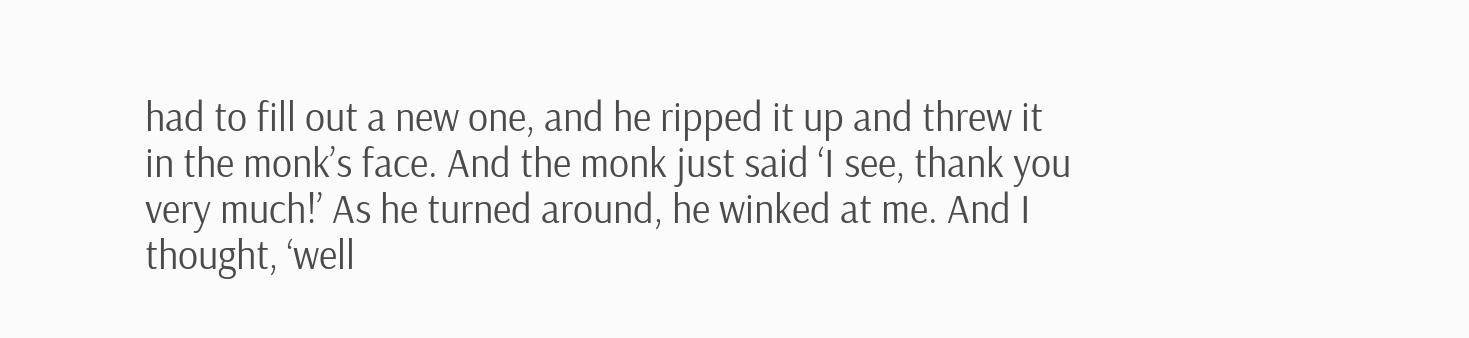had to fill out a new one, and he ripped it up and threw it in the monk’s face. And the monk just said ‘I see, thank you very much!’ As he turned around, he winked at me. And I thought, ‘well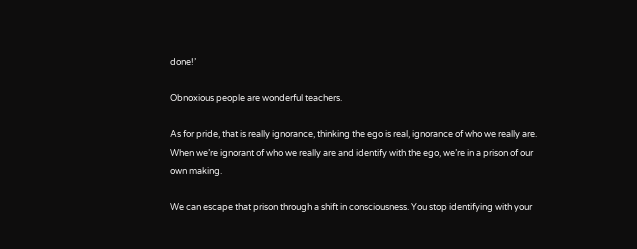done!’

Obnoxious people are wonderful teachers.

As for pride, that is really ignorance, thinking the ego is real, ignorance of who we really are. When we’re ignorant of who we really are and identify with the ego, we’re in a prison of our own making.

We can escape that prison through a shift in consciousness. You stop identifying with your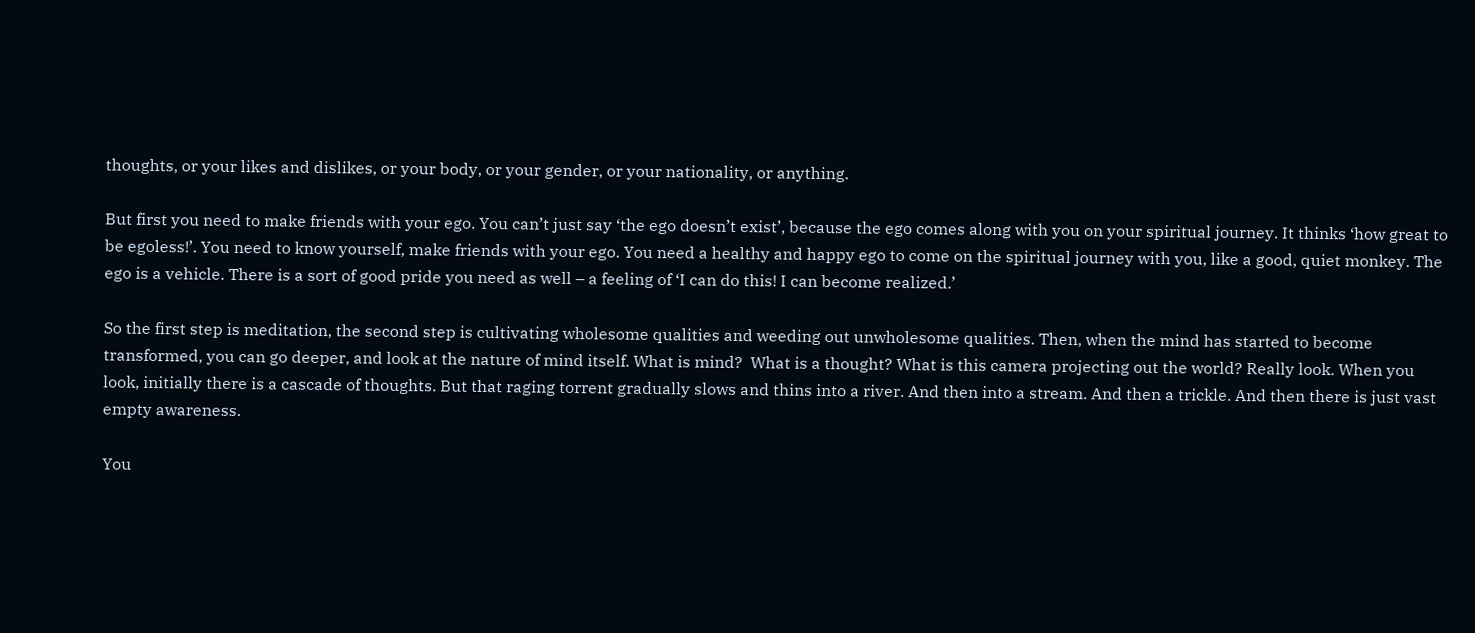thoughts, or your likes and dislikes, or your body, or your gender, or your nationality, or anything.

But first you need to make friends with your ego. You can’t just say ‘the ego doesn’t exist’, because the ego comes along with you on your spiritual journey. It thinks ‘how great to be egoless!’. You need to know yourself, make friends with your ego. You need a healthy and happy ego to come on the spiritual journey with you, like a good, quiet monkey. The ego is a vehicle. There is a sort of good pride you need as well – a feeling of ‘I can do this! I can become realized.’

So the first step is meditation, the second step is cultivating wholesome qualities and weeding out unwholesome qualities. Then, when the mind has started to become transformed, you can go deeper, and look at the nature of mind itself. What is mind?  What is a thought? What is this camera projecting out the world? Really look. When you look, initially there is a cascade of thoughts. But that raging torrent gradually slows and thins into a river. And then into a stream. And then a trickle. And then there is just vast empty awareness.

You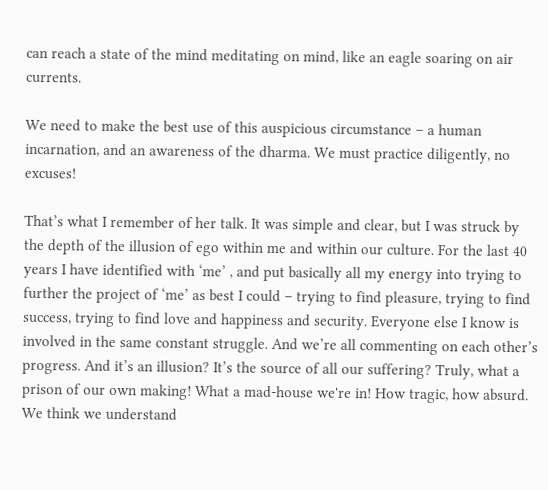can reach a state of the mind meditating on mind, like an eagle soaring on air currents.

We need to make the best use of this auspicious circumstance – a human incarnation, and an awareness of the dharma. We must practice diligently, no excuses!

That’s what I remember of her talk. It was simple and clear, but I was struck by the depth of the illusion of ego within me and within our culture. For the last 40 years I have identified with ‘me’ , and put basically all my energy into trying to further the project of ‘me’ as best I could – trying to find pleasure, trying to find success, trying to find love and happiness and security. Everyone else I know is involved in the same constant struggle. And we’re all commenting on each other’s progress. And it’s an illusion? It’s the source of all our suffering? Truly, what a prison of our own making! What a mad-house we're in! How tragic, how absurd. We think we understand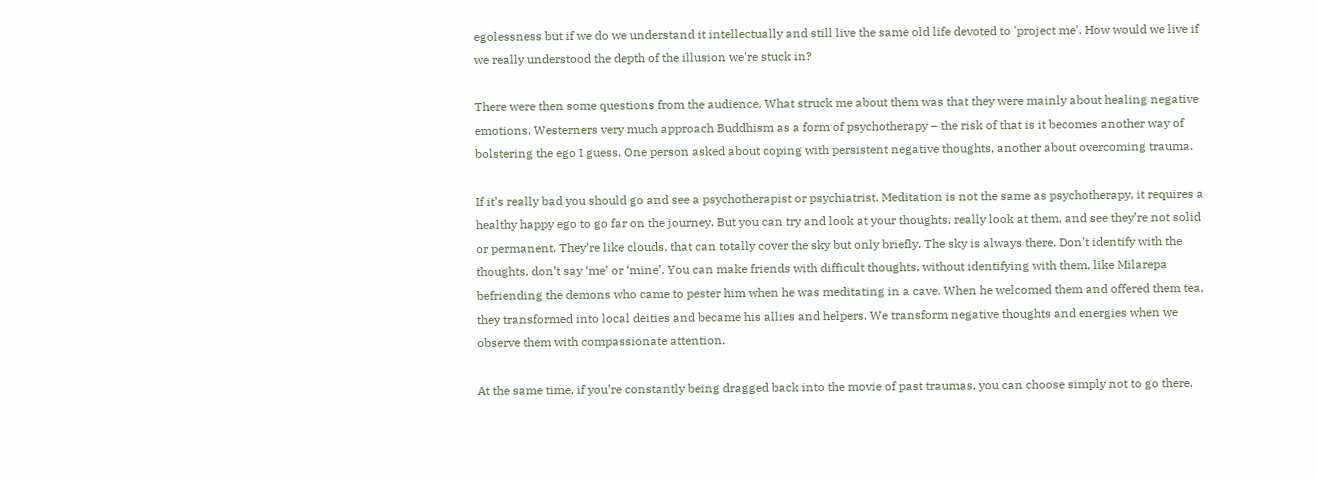egolessness but if we do we understand it intellectually and still live the same old life devoted to 'project me'. How would we live if we really understood the depth of the illusion we're stuck in?

There were then some questions from the audience. What struck me about them was that they were mainly about healing negative emotions. Westerners very much approach Buddhism as a form of psychotherapy – the risk of that is it becomes another way of bolstering the ego I guess. One person asked about coping with persistent negative thoughts, another about overcoming trauma.

If it’s really bad you should go and see a psychotherapist or psychiatrist. Meditation is not the same as psychotherapy, it requires a healthy happy ego to go far on the journey. But you can try and look at your thoughts, really look at them, and see they’re not solid or permanent. They’re like clouds, that can totally cover the sky but only briefly. The sky is always there. Don’t identify with the thoughts, don’t say ‘me’ or ‘mine’. You can make friends with difficult thoughts, without identifying with them, like Milarepa befriending the demons who came to pester him when he was meditating in a cave. When he welcomed them and offered them tea, they transformed into local deities and became his allies and helpers. We transform negative thoughts and energies when we observe them with compassionate attention.

At the same time, if you’re constantly being dragged back into the movie of past traumas, you can choose simply not to go there.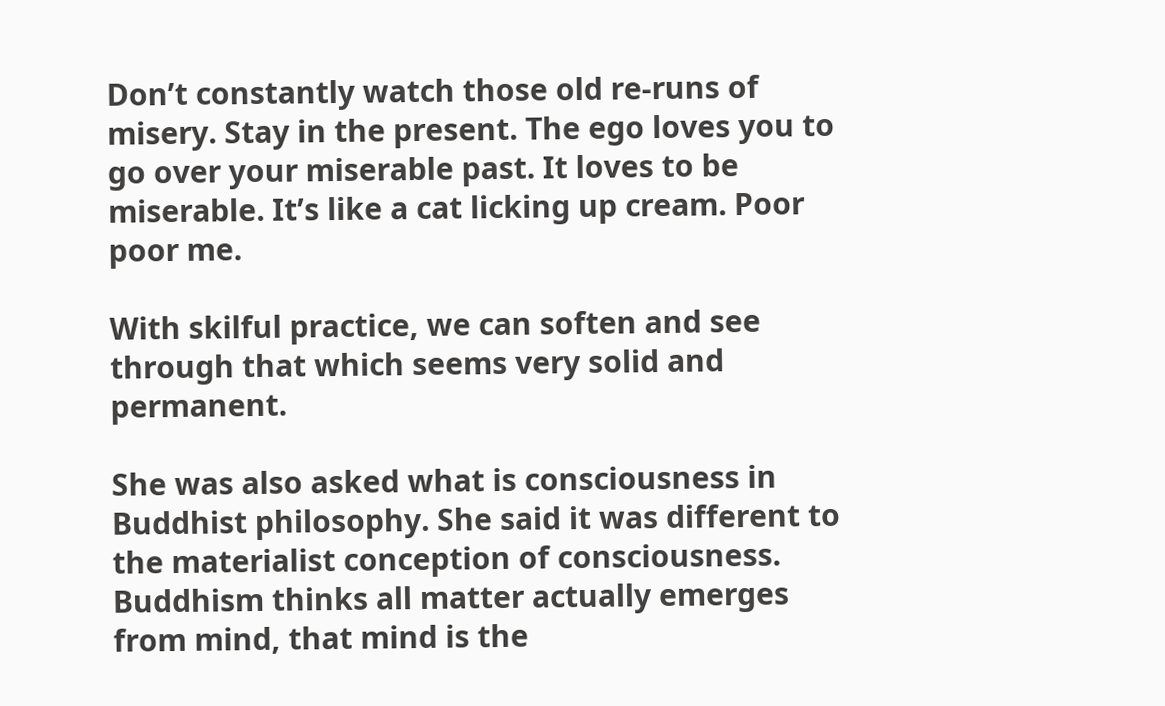Don’t constantly watch those old re-runs of misery. Stay in the present. The ego loves you to go over your miserable past. It loves to be miserable. It’s like a cat licking up cream. Poor poor me.

With skilful practice, we can soften and see through that which seems very solid and permanent.

She was also asked what is consciousness in Buddhist philosophy. She said it was different to the materialist conception of consciousness. Buddhism thinks all matter actually emerges from mind, that mind is the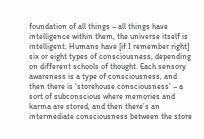foundation of all things – all things have intelligence within them, the universe itself is intelligent. Humans have [if I remember right] six or eight types of consciousness, depending on different schools of thought. Each sensory awareness is a type of consciousness, and then there is ‘storehouse consciousness’ – a sort of subconscious where memories and karma are stored, and then there’s an intermediate consciousness between the store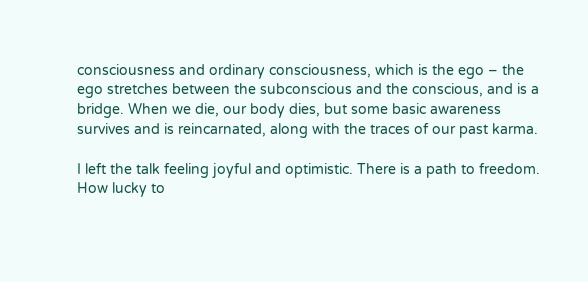consciousness and ordinary consciousness, which is the ego – the ego stretches between the subconscious and the conscious, and is a bridge. When we die, our body dies, but some basic awareness survives and is reincarnated, along with the traces of our past karma.

I left the talk feeling joyful and optimistic. There is a path to freedom. How lucky to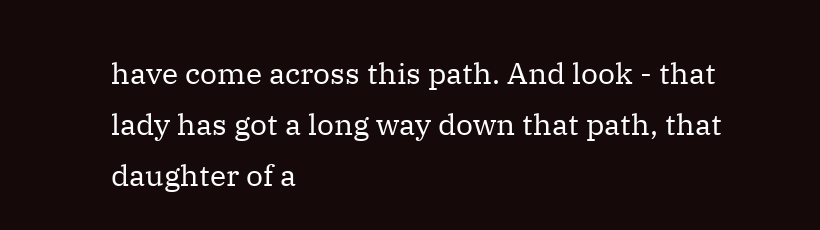have come across this path. And look - that lady has got a long way down that path, that daughter of a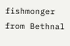fishmonger from Bethnal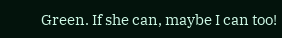Green. If she can, maybe I can too!